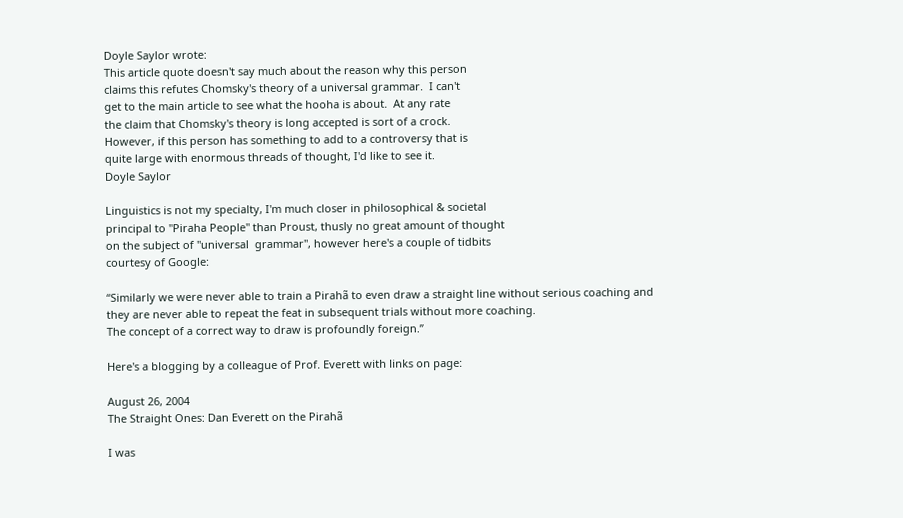Doyle Saylor wrote:
This article quote doesn't say much about the reason why this person
claims this refutes Chomsky's theory of a universal grammar.  I can't
get to the main article to see what the hooha is about.  At any rate
the claim that Chomsky's theory is long accepted is sort of a crock.
However, if this person has something to add to a controversy that is
quite large with enormous threads of thought, I'd like to see it.
Doyle Saylor

Linguistics is not my specialty, I'm much closer in philosophical & societal
principal to "Piraha People" than Proust, thusly no great amount of thought
on the subject of "universal  grammar", however here's a couple of tidbits
courtesy of Google:

“Similarly we were never able to train a Pirahã to even draw a straight line without serious coaching and they are never able to repeat the feat in subsequent trials without more coaching.
The concept of a correct way to draw is profoundly foreign.”

Here's a blogging by a colleague of Prof. Everett with links on page:

August 26, 2004
The Straight Ones: Dan Everett on the Pirahã

I was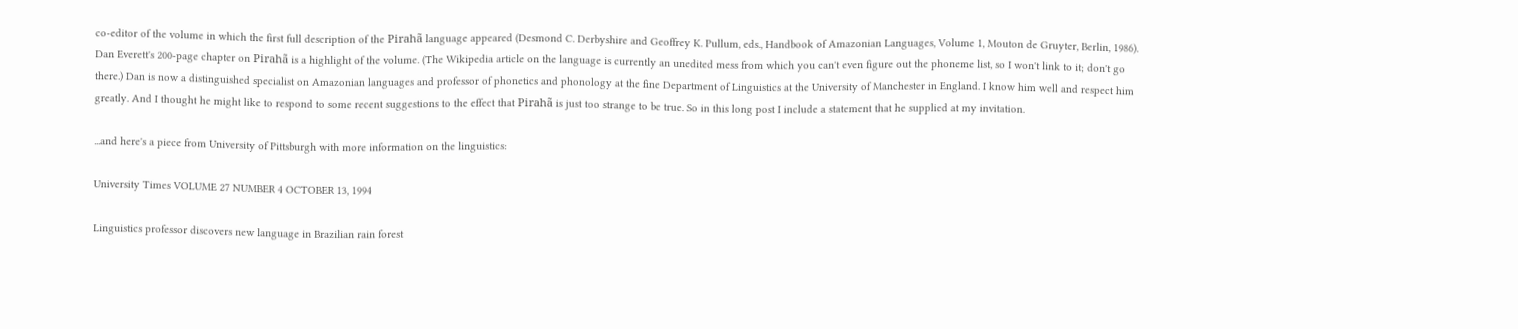co-editor of the volume in which the first full description of the Pirahã language appeared (Desmond C. Derbyshire and Geoffrey K. Pullum, eds., Handbook of Amazonian Languages, Volume 1, Mouton de Gruyter, Berlin, 1986). Dan Everett's 200-page chapter on Pirahã is a highlight of the volume. (The Wikipedia article on the language is currently an unedited mess from which you can't even figure out the phoneme list, so I won't link to it; don't go there.) Dan is now a distinguished specialist on Amazonian languages and professor of phonetics and phonology at the fine Department of Linguistics at the University of Manchester in England. I know him well and respect him greatly. And I thought he might like to respond to some recent suggestions to the effect that Pirahã is just too strange to be true. So in this long post I include a statement that he supplied at my invitation.

...and here's a piece from University of Pittsburgh with more information on the linguistics:

University Times VOLUME 27 NUMBER 4 OCTOBER 13, 1994

Linguistics professor discovers new language in Brazilian rain forest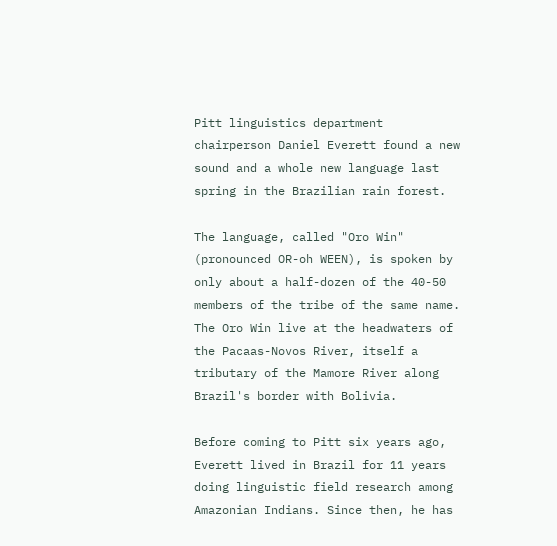Pitt linguistics department chairperson Daniel Everett found a new
sound and a whole new language last spring in the Brazilian rain forest.

The language, called "Oro Win" (pronounced OR-oh WEEN), is spoken by only about a half-dozen of the 40-50 members of the tribe of the same name. The Oro Win live at the headwaters of the Pacaas-Novos River, itself a tributary of the Mamore River along Brazil's border with Bolivia.

Before coming to Pitt six years ago, Everett lived in Brazil for 11 years doing linguistic field research among Amazonian Indians. Since then, he has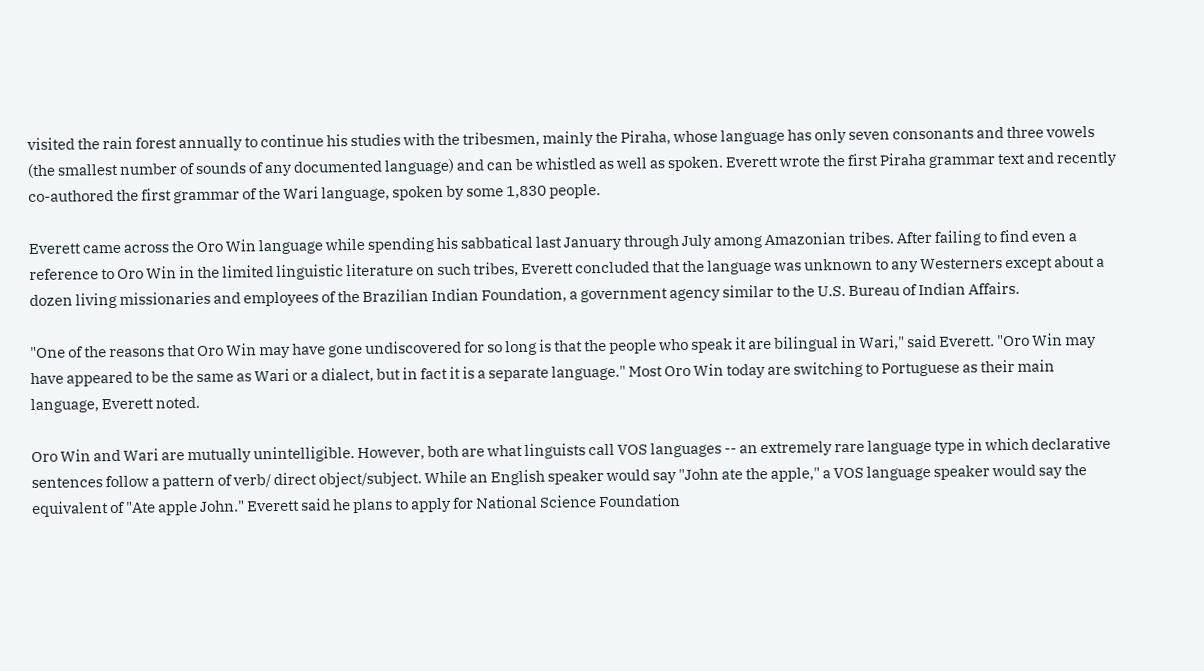visited the rain forest annually to continue his studies with the tribesmen, mainly the Piraha, whose language has only seven consonants and three vowels (the smallest number of sounds of any documented language) and can be whistled as well as spoken. Everett wrote the first Piraha grammar text and recently co-authored the first grammar of the Wari language, spoken by some 1,830 people.

Everett came across the Oro Win language while spending his sabbatical last January through July among Amazonian tribes. After failing to find even a reference to Oro Win in the limited linguistic literature on such tribes, Everett concluded that the language was unknown to any Westerners except about a dozen living missionaries and employees of the Brazilian Indian Foundation, a government agency similar to the U.S. Bureau of Indian Affairs.

"One of the reasons that Oro Win may have gone undiscovered for so long is that the people who speak it are bilingual in Wari," said Everett. "Oro Win may have appeared to be the same as Wari or a dialect, but in fact it is a separate language." Most Oro Win today are switching to Portuguese as their main language, Everett noted.

Oro Win and Wari are mutually unintelligible. However, both are what linguists call VOS languages -- an extremely rare language type in which declarative sentences follow a pattern of verb/ direct object/subject. While an English speaker would say "John ate the apple," a VOS language speaker would say the equivalent of "Ate apple John." Everett said he plans to apply for National Science Foundation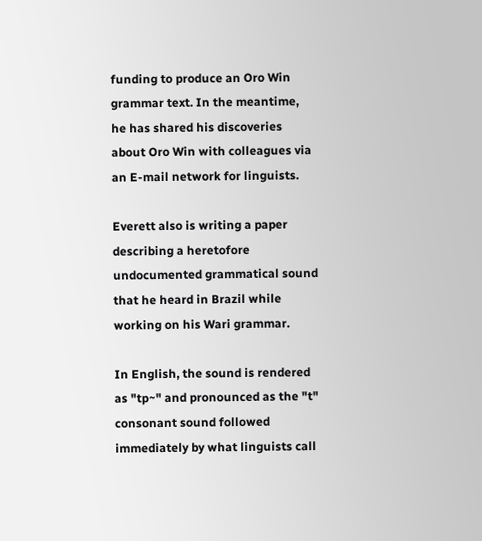funding to produce an Oro Win grammar text. In the meantime, he has shared his discoveries about Oro Win with colleagues via an E-mail network for linguists.

Everett also is writing a paper describing a heretofore undocumented grammatical sound that he heard in Brazil while working on his Wari grammar.

In English, the sound is rendered as "tp~" and pronounced as the "t" consonant sound followed immediately by what linguists call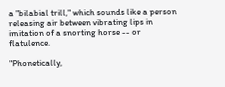a "bilabial trill," which sounds like a person releasing air between vibrating lips in imitation of a snorting horse -- or flatulence.

"Phonetically,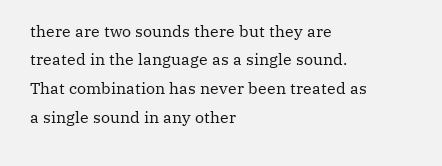there are two sounds there but they are treated in the language as a single sound. That combination has never been treated as a single sound in any other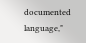documented language,"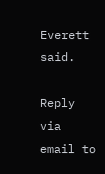Everett said.

Reply via email to